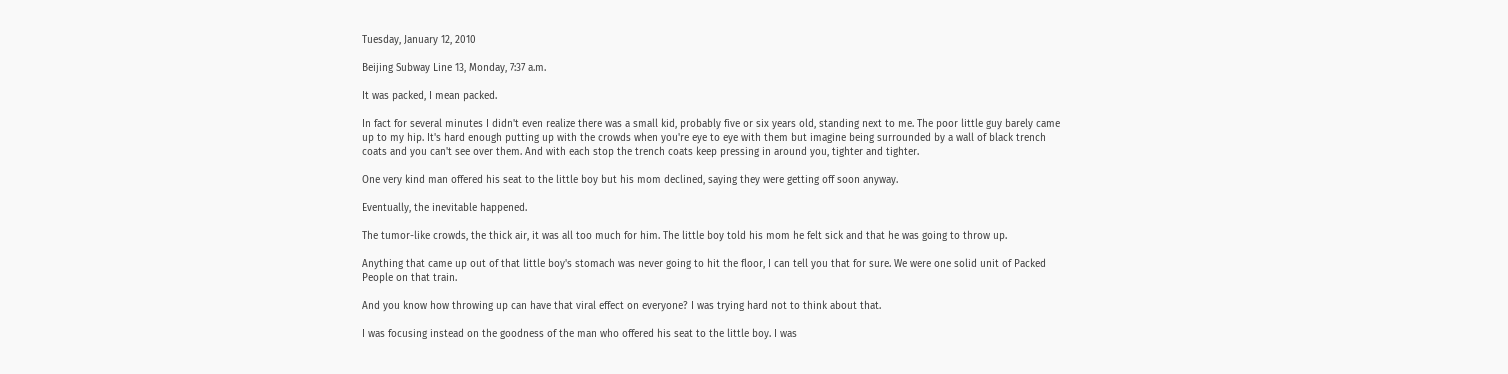Tuesday, January 12, 2010

Beijing Subway Line 13, Monday, 7:37 a.m.

It was packed, I mean packed.

In fact for several minutes I didn't even realize there was a small kid, probably five or six years old, standing next to me. The poor little guy barely came up to my hip. It's hard enough putting up with the crowds when you're eye to eye with them but imagine being surrounded by a wall of black trench coats and you can't see over them. And with each stop the trench coats keep pressing in around you, tighter and tighter.

One very kind man offered his seat to the little boy but his mom declined, saying they were getting off soon anyway.

Eventually, the inevitable happened.

The tumor-like crowds, the thick air, it was all too much for him. The little boy told his mom he felt sick and that he was going to throw up.

Anything that came up out of that little boy's stomach was never going to hit the floor, I can tell you that for sure. We were one solid unit of Packed People on that train.

And you know how throwing up can have that viral effect on everyone? I was trying hard not to think about that.

I was focusing instead on the goodness of the man who offered his seat to the little boy. I was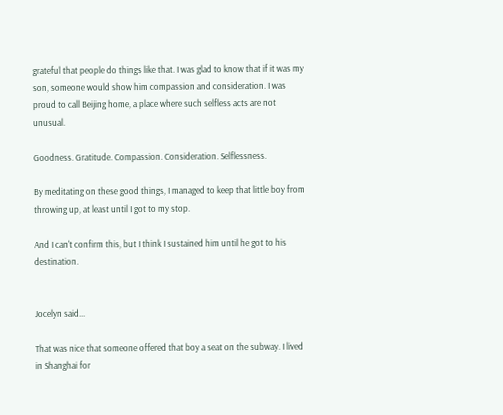grateful that people do things like that. I was glad to know that if it was my son, someone would show him compassion and consideration. I was proud to call Beijing home, a place where such selfless acts are not unusual.

Goodness. Gratitude. Compassion. Consideration. Selflessness.

By meditating on these good things, I managed to keep that little boy from throwing up, at least until I got to my stop.

And I can't confirm this, but I think I sustained him until he got to his destination.


Jocelyn said...

That was nice that someone offered that boy a seat on the subway. I lived in Shanghai for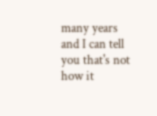many years and I can tell you that's not how it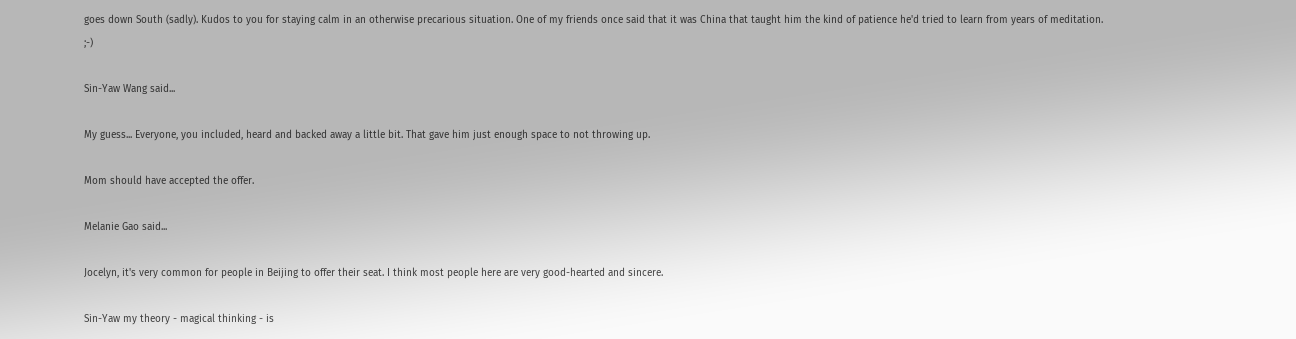goes down South (sadly). Kudos to you for staying calm in an otherwise precarious situation. One of my friends once said that it was China that taught him the kind of patience he'd tried to learn from years of meditation. ;-)

Sin-Yaw Wang said...

My guess... Everyone, you included, heard and backed away a little bit. That gave him just enough space to not throwing up.

Mom should have accepted the offer.

Melanie Gao said...

Jocelyn, it's very common for people in Beijing to offer their seat. I think most people here are very good-hearted and sincere.

Sin-Yaw my theory - magical thinking - is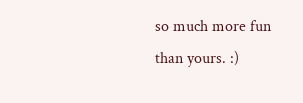so much more fun than yours. :)